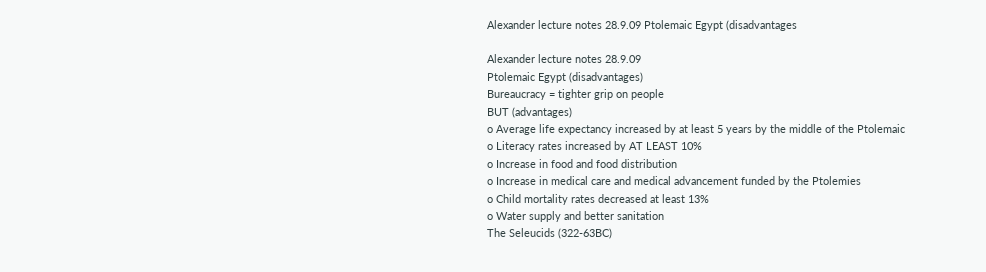Alexander lecture notes 28.9.09 Ptolemaic Egypt (disadvantages

Alexander lecture notes 28.9.09
Ptolemaic Egypt (disadvantages)
Bureaucracy = tighter grip on people
BUT (advantages)
o Average life expectancy increased by at least 5 years by the middle of the Ptolemaic
o Literacy rates increased by AT LEAST 10%
o Increase in food and food distribution
o Increase in medical care and medical advancement funded by the Ptolemies
o Child mortality rates decreased at least 13%
o Water supply and better sanitation
The Seleucids (322-63BC)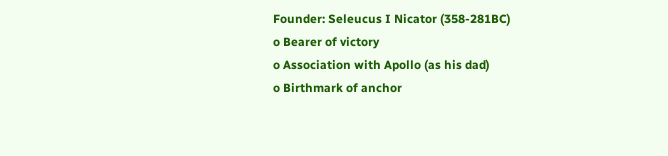Founder: Seleucus I Nicator (358-281BC)
o Bearer of victory
o Association with Apollo (as his dad)
o Birthmark of anchor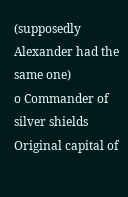(supposedly Alexander had the same one)
o Commander of silver shields
Original capital of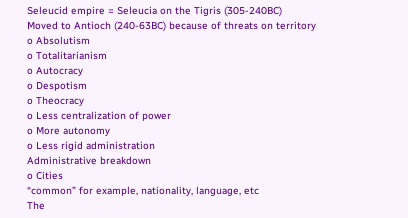Seleucid empire = Seleucia on the Tigris (305-240BC)
Moved to Antioch (240-63BC) because of threats on territory
o Absolutism
o Totalitarianism
o Autocracy
o Despotism
o Theocracy
o Less centralization of power
o More autonomy
o Less rigid administration
Administrative breakdown
o Cities
“common” for example, nationality, language, etc
The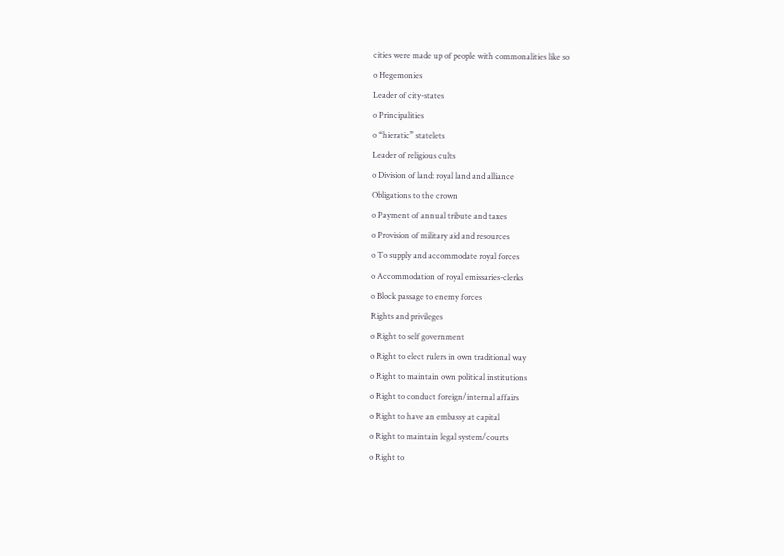cities were made up of people with commonalities like so
o Hegemonies
Leader of city-states
o Principalities
o “hieratic” statelets
Leader of religious cults
o Division of land: royal land and alliance
Obligations to the crown
o Payment of annual tribute and taxes
o Provision of military aid and resources
o To supply and accommodate royal forces
o Accommodation of royal emissaries-clerks
o Block passage to enemy forces
Rights and privileges
o Right to self government
o Right to elect rulers in own traditional way
o Right to maintain own political institutions
o Right to conduct foreign/internal affairs
o Right to have an embassy at capital
o Right to maintain legal system/courts
o Right to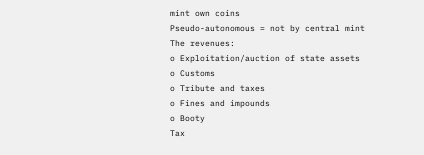mint own coins
Pseudo-autonomous = not by central mint
The revenues:
o Exploitation/auction of state assets
o Customs
o Tribute and taxes
o Fines and impounds
o Booty
Tax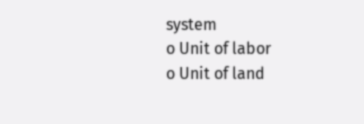system
o Unit of labor
o Unit of land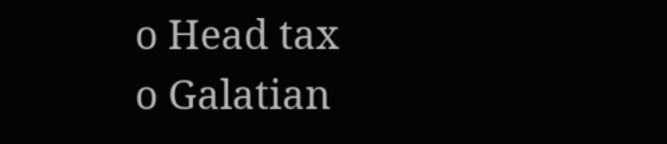o Head tax
o Galatian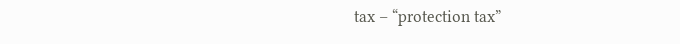tax – “protection tax”